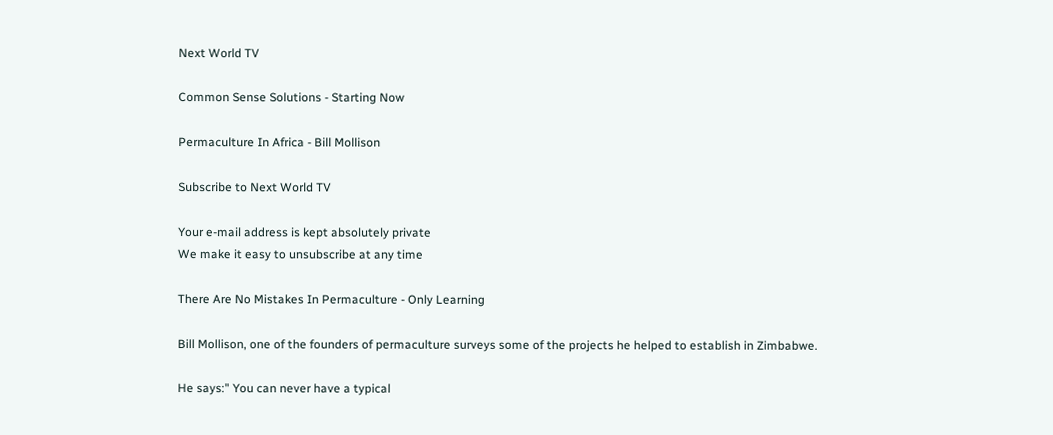Next World TV

Common Sense Solutions - Starting Now

Permaculture In Africa - Bill Mollison

Subscribe to Next World TV

Your e-mail address is kept absolutely private
We make it easy to unsubscribe at any time

There Are No Mistakes In Permaculture - Only Learning

Bill Mollison, one of the founders of permaculture surveys some of the projects he helped to establish in Zimbabwe.

He says:" You can never have a typical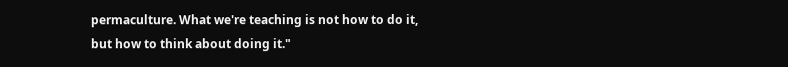permaculture. What we're teaching is not how to do it, but how to think about doing it."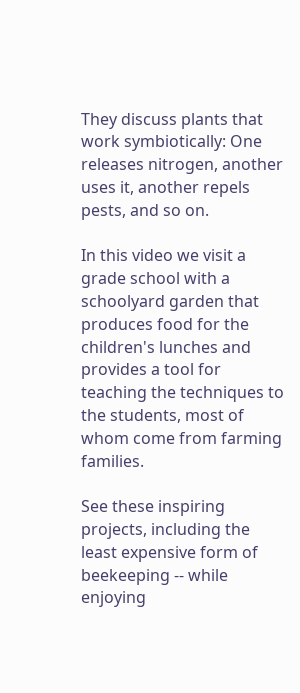They discuss plants that work symbiotically: One releases nitrogen, another uses it, another repels pests, and so on.

In this video we visit a grade school with a schoolyard garden that produces food for the children's lunches and provides a tool for teaching the techniques to the students, most of whom come from farming families.

See these inspiring projects, including the least expensive form of beekeeping -- while enjoying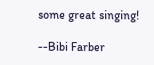some great singing!

--Bibi Farber